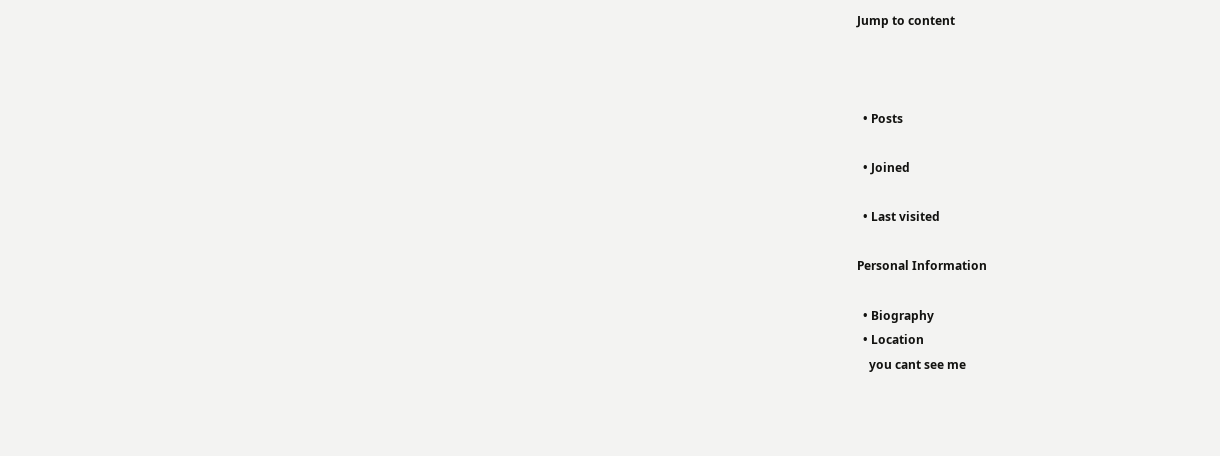Jump to content



  • Posts

  • Joined

  • Last visited

Personal Information

  • Biography
  • Location
    you cant see me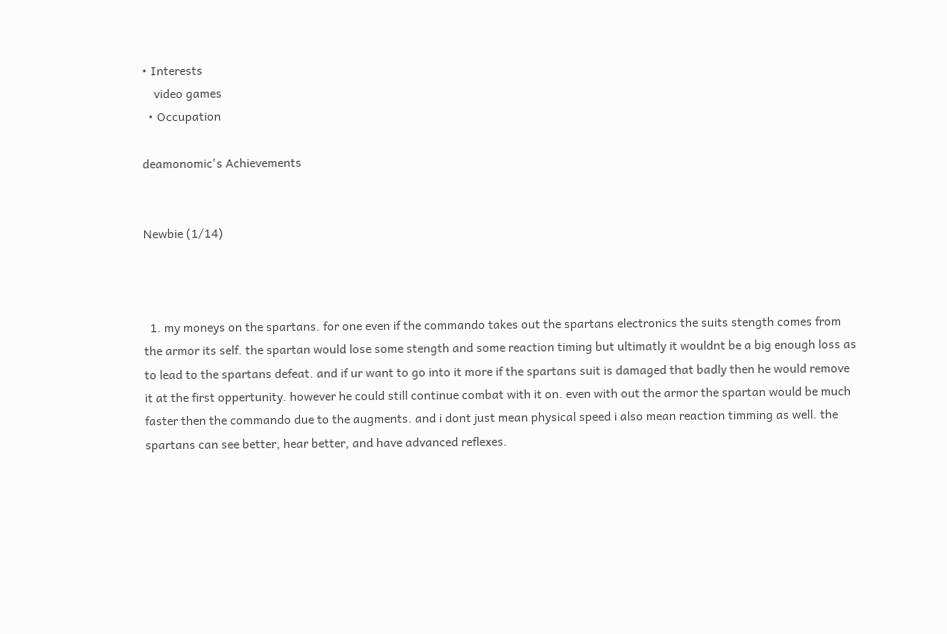• Interests
    video games
  • Occupation

deamonomic's Achievements


Newbie (1/14)



  1. my moneys on the spartans. for one even if the commando takes out the spartans electronics the suits stength comes from the armor its self. the spartan would lose some stength and some reaction timing but ultimatly it wouldnt be a big enough loss as to lead to the spartans defeat. and if ur want to go into it more if the spartans suit is damaged that badly then he would remove it at the first oppertunity. however he could still continue combat with it on. even with out the armor the spartan would be much faster then the commando due to the augments. and i dont just mean physical speed i also mean reaction timming as well. the spartans can see better, hear better, and have advanced reflexes.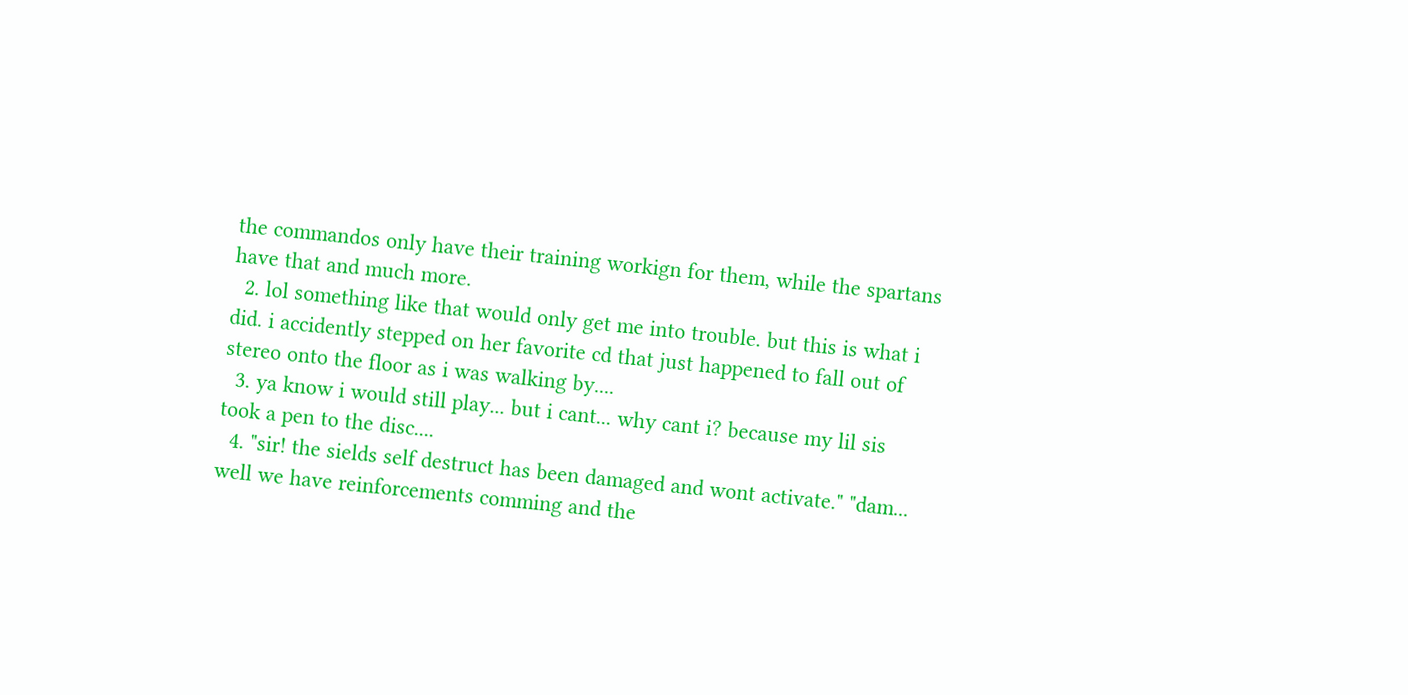the commandos only have their training workign for them, while the spartans have that and much more.
  2. lol something like that would only get me into trouble. but this is what i did. i accidently stepped on her favorite cd that just happened to fall out of stereo onto the floor as i was walking by....
  3. ya know i would still play... but i cant... why cant i? because my lil sis took a pen to the disc....
  4. "sir! the sields self destruct has been damaged and wont activate." "dam... well we have reinforcements comming and the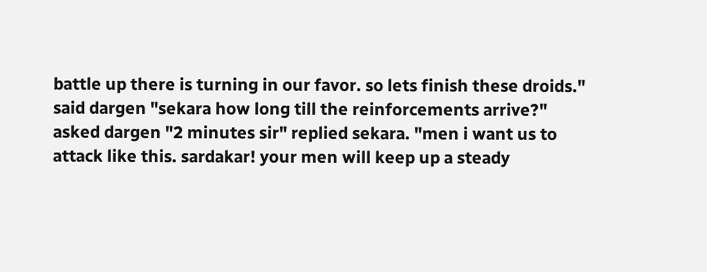battle up there is turning in our favor. so lets finish these droids." said dargen "sekara how long till the reinforcements arrive?" asked dargen "2 minutes sir" replied sekara. "men i want us to attack like this. sardakar! your men will keep up a steady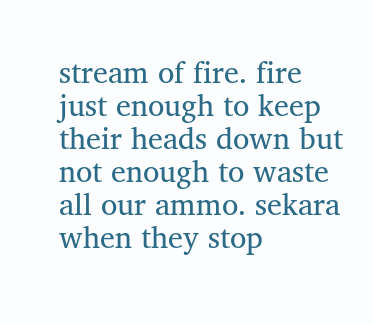stream of fire. fire just enough to keep their heads down but not enough to waste all our ammo. sekara when they stop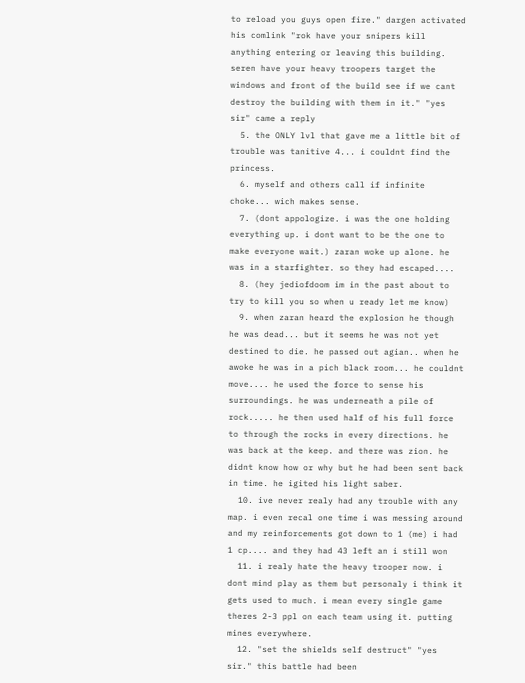to reload you guys open fire." dargen activated his comlink "rok have your snipers kill anything entering or leaving this building. seren have your heavy troopers target the windows and front of the build see if we cant destroy the building with them in it." "yes sir" came a reply
  5. the ONLY lvl that gave me a little bit of trouble was tanitive 4... i couldnt find the princess.
  6. myself and others call if infinite choke... wich makes sense.
  7. (dont appologize. i was the one holding everything up. i dont want to be the one to make everyone wait.) zaran woke up alone. he was in a starfighter. so they had escaped....
  8. (hey jediofdoom im in the past about to try to kill you so when u ready let me know)
  9. when zaran heard the explosion he though he was dead... but it seems he was not yet destined to die. he passed out agian.. when he awoke he was in a pich black room... he couldnt move.... he used the force to sense his surroundings. he was underneath a pile of rock..... he then used half of his full force to through the rocks in every directions. he was back at the keep. and there was zion. he didnt know how or why but he had been sent back in time. he igited his light saber.
  10. ive never realy had any trouble with any map. i even recal one time i was messing around and my reinforcements got down to 1 (me) i had 1 cp.... and they had 43 left an i still won
  11. i realy hate the heavy trooper now. i dont mind play as them but personaly i think it gets used to much. i mean every single game theres 2-3 ppl on each team using it. putting mines everywhere.
  12. "set the shields self destruct" "yes sir." this battle had been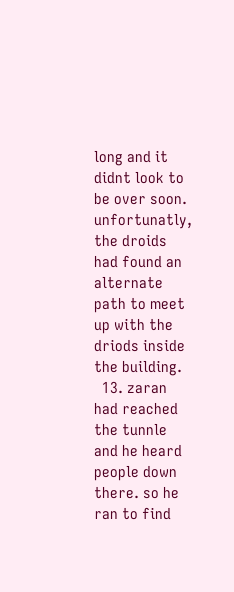long and it didnt look to be over soon. unfortunatly, the droids had found an alternate path to meet up with the driods inside the building.
  13. zaran had reached the tunnle and he heard people down there. so he ran to find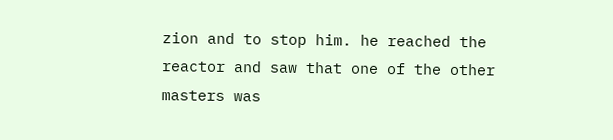zion and to stop him. he reached the reactor and saw that one of the other masters was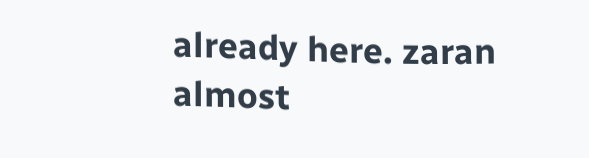already here. zaran almost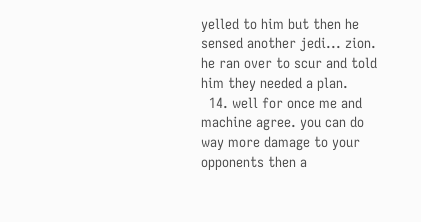yelled to him but then he sensed another jedi... zion. he ran over to scur and told him they needed a plan.
  14. well for once me and machine agree. you can do way more damage to your opponents then a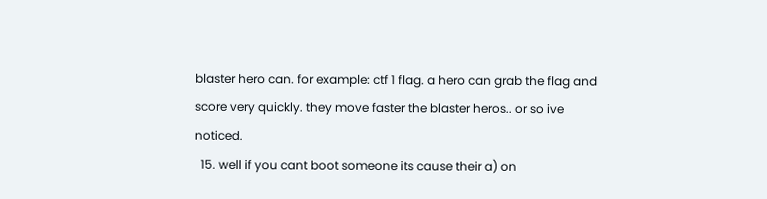blaster hero can. for example: ctf 1 flag. a hero can grab the flag and score very quickly. they move faster the blaster heros.. or so ive noticed.
  15. well if you cant boot someone its cause their a) on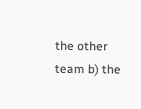the other team b) the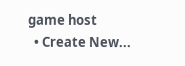game host
  • Create New...